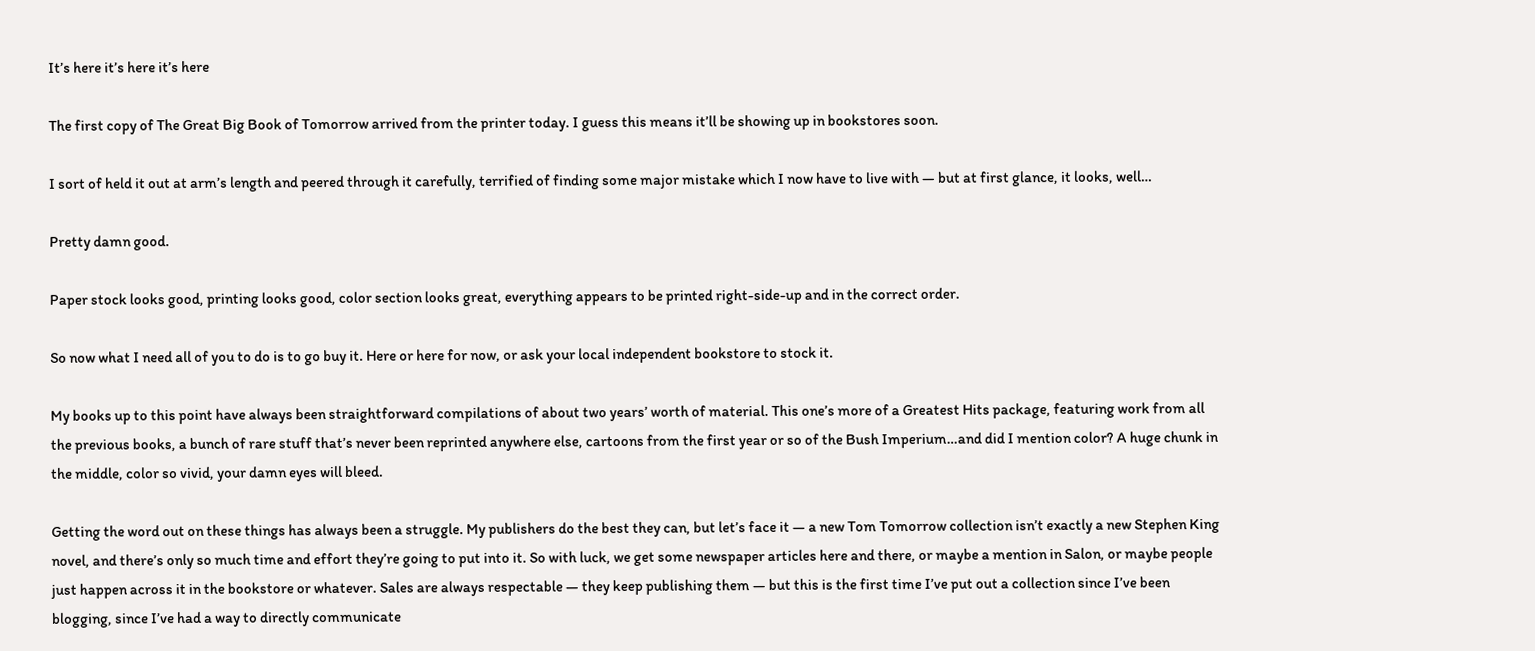It’s here it’s here it’s here

The first copy of The Great Big Book of Tomorrow arrived from the printer today. I guess this means it’ll be showing up in bookstores soon.

I sort of held it out at arm’s length and peered through it carefully, terrified of finding some major mistake which I now have to live with — but at first glance, it looks, well…

Pretty damn good.

Paper stock looks good, printing looks good, color section looks great, everything appears to be printed right-side-up and in the correct order.

So now what I need all of you to do is to go buy it. Here or here for now, or ask your local independent bookstore to stock it.

My books up to this point have always been straightforward compilations of about two years’ worth of material. This one’s more of a Greatest Hits package, featuring work from all the previous books, a bunch of rare stuff that’s never been reprinted anywhere else, cartoons from the first year or so of the Bush Imperium…and did I mention color? A huge chunk in the middle, color so vivid, your damn eyes will bleed.

Getting the word out on these things has always been a struggle. My publishers do the best they can, but let’s face it — a new Tom Tomorrow collection isn’t exactly a new Stephen King novel, and there’s only so much time and effort they’re going to put into it. So with luck, we get some newspaper articles here and there, or maybe a mention in Salon, or maybe people just happen across it in the bookstore or whatever. Sales are always respectable — they keep publishing them — but this is the first time I’ve put out a collection since I’ve been blogging, since I’ve had a way to directly communicate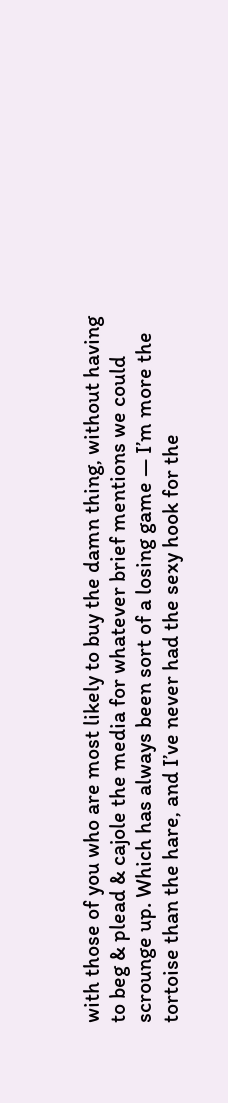with those of you who are most likely to buy the damn thing, without having to beg & plead & cajole the media for whatever brief mentions we could scrounge up. Which has always been sort of a losing game — I’m more the tortoise than the hare, and I’ve never had the sexy hook for the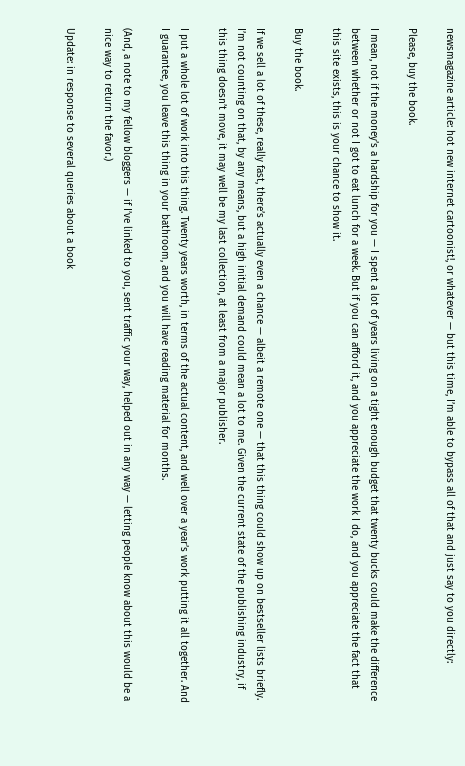newsmagazine article: hot new internet cartoonist!, or whatever — but this time, I’m able to bypass all of that and just say to you directly:

Please, buy the book.

I mean, not if the money’s a hardship for you — I spent a lot of years living on a tight enough budget that twenty bucks could make the difference between whether or not I got to eat lunch for a week. But if you can afford it, and you appreciate the work I do, and you appreciate the fact that this site exists, this is your chance to show it.

Buy the book.

If we sell a lot of these, really fast, there’s actually even a chance — albeit a remote one — that this thing could show up on bestseller lists briefly. I’m not counting on that, by any means, but a high initial demand could mean a lot to me. Given the current state of the publishing industry, if this thing doesn’t move, it may well be my last collection, at least from a major publisher.

I put a whole lot of work into this thing. Twenty years worth, in terms of the actual content, and well over a year’s work putting it all together. And I guarantee, you leave this thing in your bathroom, and you will have reading material for months.

(And, a note to my fellow bloggers — if I’ve linked to you, sent traffic your way, helped out in any way — letting people know about this would be a nice way to return the favor.)

Update: in response to several queries about a book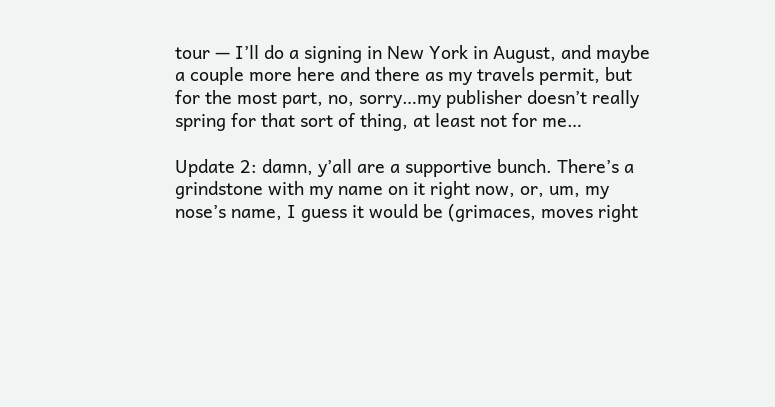tour — I’ll do a signing in New York in August, and maybe a couple more here and there as my travels permit, but for the most part, no, sorry…my publisher doesn’t really spring for that sort of thing, at least not for me…

Update 2: damn, y’all are a supportive bunch. There’s a grindstone with my name on it right now, or, um, my nose’s name, I guess it would be (grimaces, moves right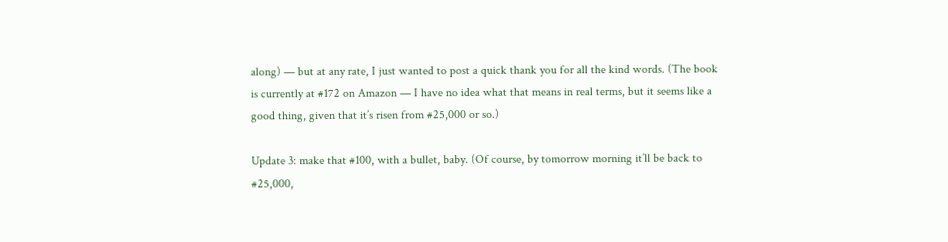along) — but at any rate, I just wanted to post a quick thank you for all the kind words. (The book is currently at #172 on Amazon — I have no idea what that means in real terms, but it seems like a good thing, given that it’s risen from #25,000 or so.)

Update 3: make that #100, with a bullet, baby. (Of course, by tomorrow morning it’ll be back to #25,000,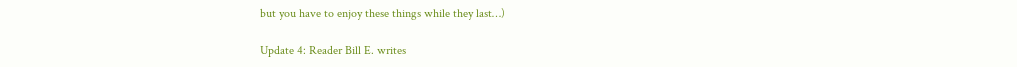but you have to enjoy these things while they last…)

Update 4: Reader Bill E. writes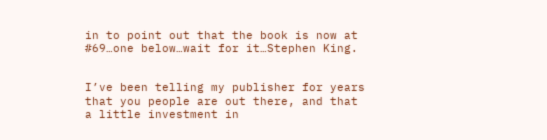in to point out that the book is now at #69…one below…wait for it…Stephen King.


I’ve been telling my publisher for years that you people are out there, and that a little investment in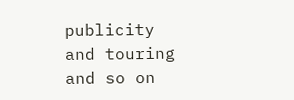publicity and touring and so on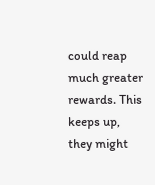could reap much greater rewards. This keeps up, they might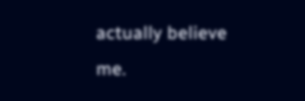actually believe me.